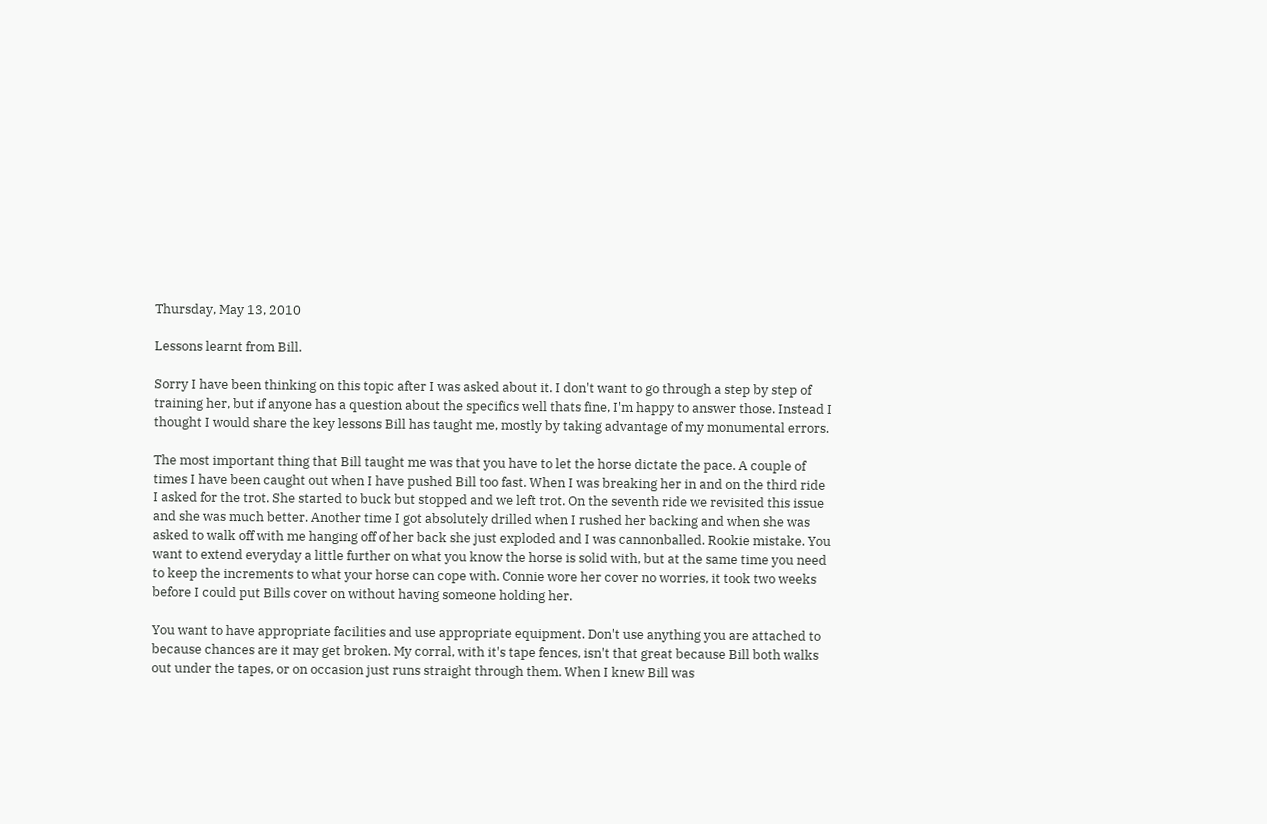Thursday, May 13, 2010

Lessons learnt from Bill.

Sorry I have been thinking on this topic after I was asked about it. I don't want to go through a step by step of training her, but if anyone has a question about the specifics well thats fine, I'm happy to answer those. Instead I thought I would share the key lessons Bill has taught me, mostly by taking advantage of my monumental errors.

The most important thing that Bill taught me was that you have to let the horse dictate the pace. A couple of times I have been caught out when I have pushed Bill too fast. When I was breaking her in and on the third ride I asked for the trot. She started to buck but stopped and we left trot. On the seventh ride we revisited this issue and she was much better. Another time I got absolutely drilled when I rushed her backing and when she was asked to walk off with me hanging off of her back she just exploded and I was cannonballed. Rookie mistake. You want to extend everyday a little further on what you know the horse is solid with, but at the same time you need to keep the increments to what your horse can cope with. Connie wore her cover no worries, it took two weeks before I could put Bills cover on without having someone holding her.

You want to have appropriate facilities and use appropriate equipment. Don't use anything you are attached to because chances are it may get broken. My corral, with it's tape fences, isn't that great because Bill both walks out under the tapes, or on occasion just runs straight through them. When I knew Bill was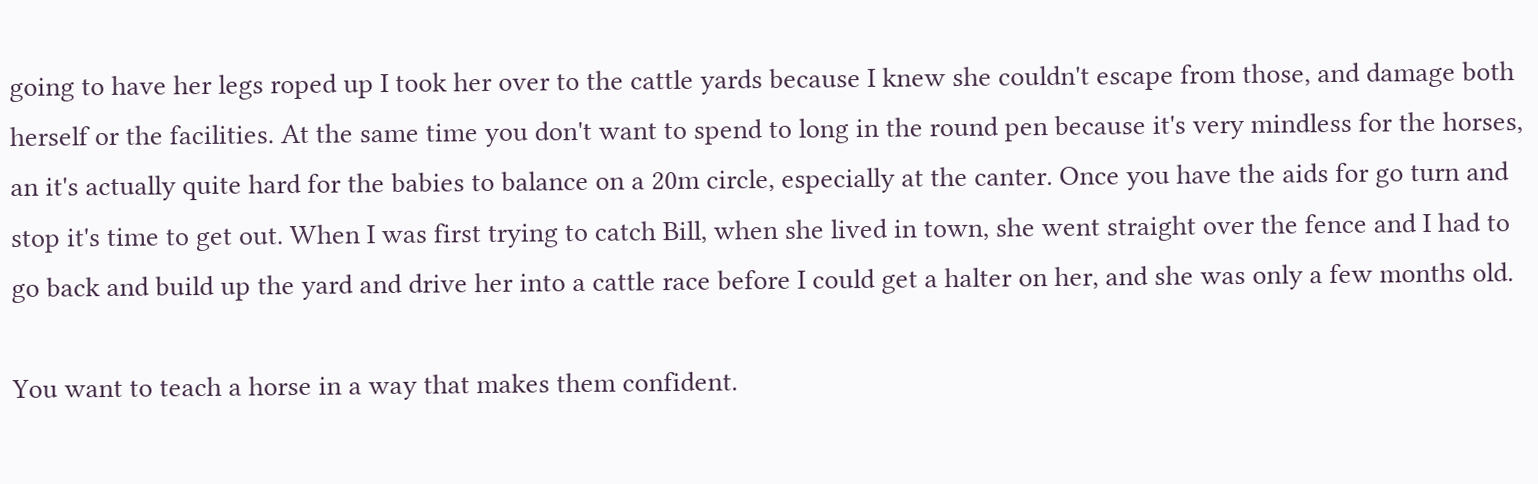going to have her legs roped up I took her over to the cattle yards because I knew she couldn't escape from those, and damage both herself or the facilities. At the same time you don't want to spend to long in the round pen because it's very mindless for the horses, an it's actually quite hard for the babies to balance on a 20m circle, especially at the canter. Once you have the aids for go turn and stop it's time to get out. When I was first trying to catch Bill, when she lived in town, she went straight over the fence and I had to go back and build up the yard and drive her into a cattle race before I could get a halter on her, and she was only a few months old.

You want to teach a horse in a way that makes them confident.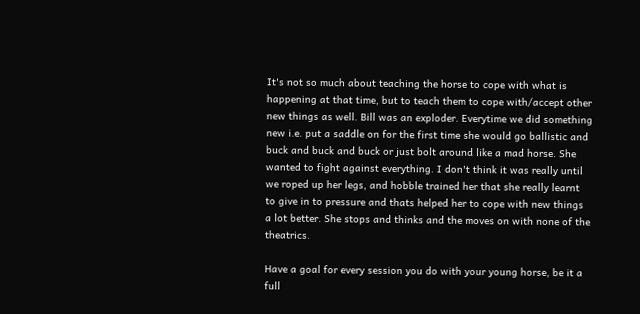It's not so much about teaching the horse to cope with what is happening at that time, but to teach them to cope with/accept other new things as well. Bill was an exploder. Everytime we did something new i.e. put a saddle on for the first time she would go ballistic and buck and buck and buck or just bolt around like a mad horse. She wanted to fight against everything. I don't think it was really until we roped up her legs, and hobble trained her that she really learnt to give in to pressure and thats helped her to cope with new things a lot better. She stops and thinks and the moves on with none of the theatrics.

Have a goal for every session you do with your young horse, be it a full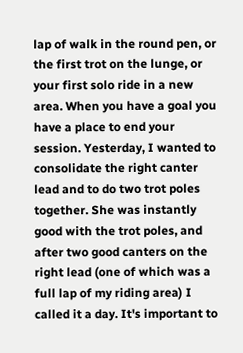lap of walk in the round pen, or the first trot on the lunge, or your first solo ride in a new area. When you have a goal you have a place to end your session. Yesterday, I wanted to consolidate the right canter lead and to do two trot poles together. She was instantly good with the trot poles, and after two good canters on the right lead (one of which was a full lap of my riding area) I called it a day. It's important to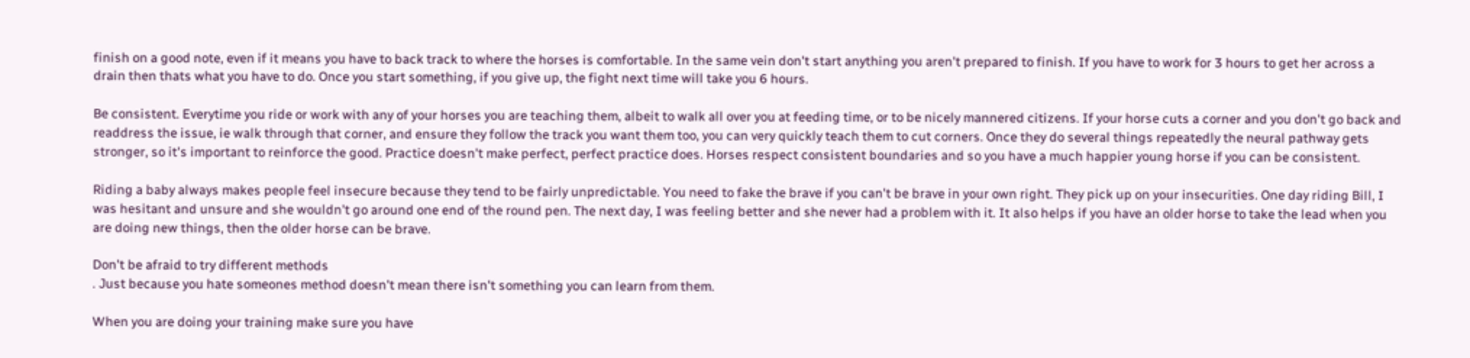finish on a good note, even if it means you have to back track to where the horses is comfortable. In the same vein don't start anything you aren't prepared to finish. If you have to work for 3 hours to get her across a drain then thats what you have to do. Once you start something, if you give up, the fight next time will take you 6 hours.

Be consistent. Everytime you ride or work with any of your horses you are teaching them, albeit to walk all over you at feeding time, or to be nicely mannered citizens. If your horse cuts a corner and you don't go back and readdress the issue, ie walk through that corner, and ensure they follow the track you want them too, you can very quickly teach them to cut corners. Once they do several things repeatedly the neural pathway gets stronger, so it's important to reinforce the good. Practice doesn't make perfect, perfect practice does. Horses respect consistent boundaries and so you have a much happier young horse if you can be consistent.

Riding a baby always makes people feel insecure because they tend to be fairly unpredictable. You need to fake the brave if you can't be brave in your own right. They pick up on your insecurities. One day riding Bill, I was hesitant and unsure and she wouldn't go around one end of the round pen. The next day, I was feeling better and she never had a problem with it. It also helps if you have an older horse to take the lead when you are doing new things, then the older horse can be brave.

Don't be afraid to try different methods
. Just because you hate someones method doesn't mean there isn't something you can learn from them.

When you are doing your training make sure you have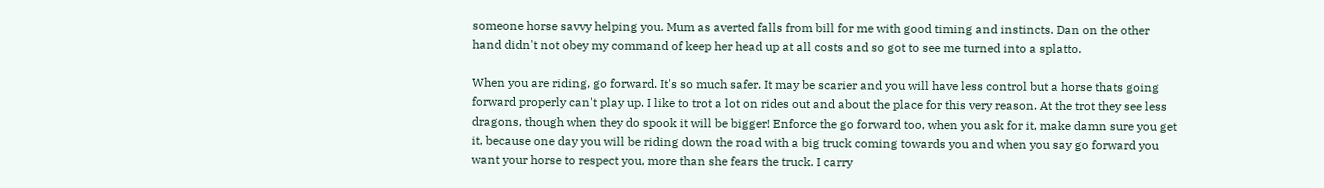someone horse savvy helping you. Mum as averted falls from bill for me with good timing and instincts. Dan on the other hand didn't not obey my command of keep her head up at all costs and so got to see me turned into a splatto.

When you are riding, go forward. It's so much safer. It may be scarier and you will have less control but a horse thats going forward properly can't play up. I like to trot a lot on rides out and about the place for this very reason. At the trot they see less dragons, though when they do spook it will be bigger! Enforce the go forward too, when you ask for it, make damn sure you get it, because one day you will be riding down the road with a big truck coming towards you and when you say go forward you want your horse to respect you, more than she fears the truck. I carry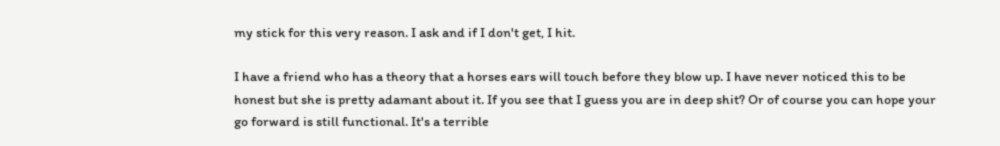my stick for this very reason. I ask and if I don't get, I hit.

I have a friend who has a theory that a horses ears will touch before they blow up. I have never noticed this to be honest but she is pretty adamant about it. If you see that I guess you are in deep shit? Or of course you can hope your go forward is still functional. It's a terrible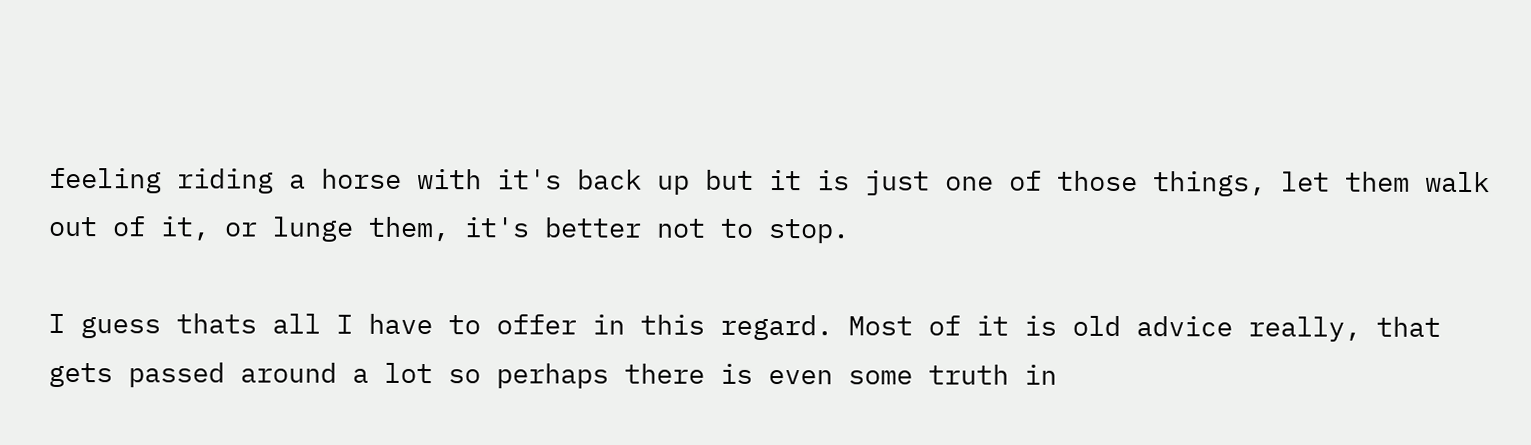feeling riding a horse with it's back up but it is just one of those things, let them walk out of it, or lunge them, it's better not to stop.

I guess thats all I have to offer in this regard. Most of it is old advice really, that gets passed around a lot so perhaps there is even some truth in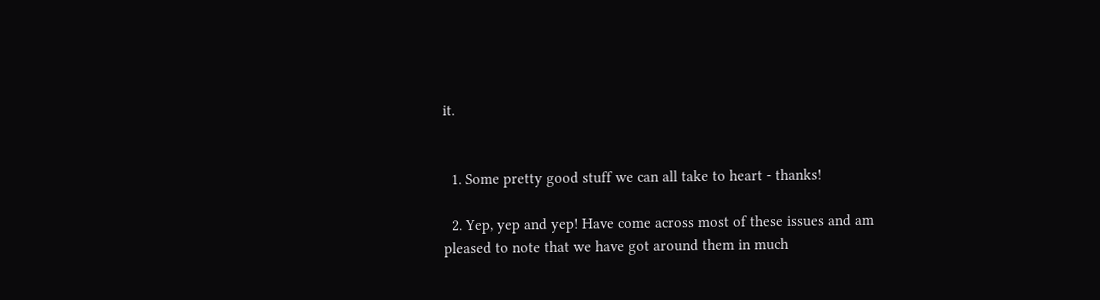it.


  1. Some pretty good stuff we can all take to heart - thanks!

  2. Yep, yep and yep! Have come across most of these issues and am pleased to note that we have got around them in much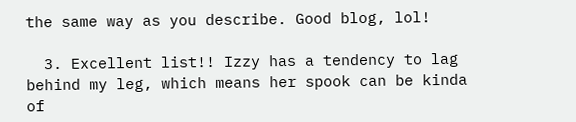the same way as you describe. Good blog, lol!

  3. Excellent list!! Izzy has a tendency to lag behind my leg, which means her spook can be kinda of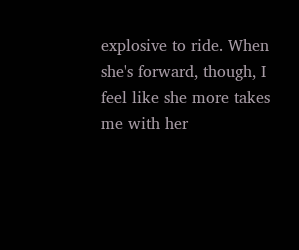explosive to ride. When she's forward, though, I feel like she more takes me with her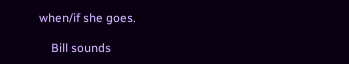when/if she goes.

    Bill sounds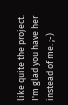like quite the project. I'm glad you have her instead of me. ;-)